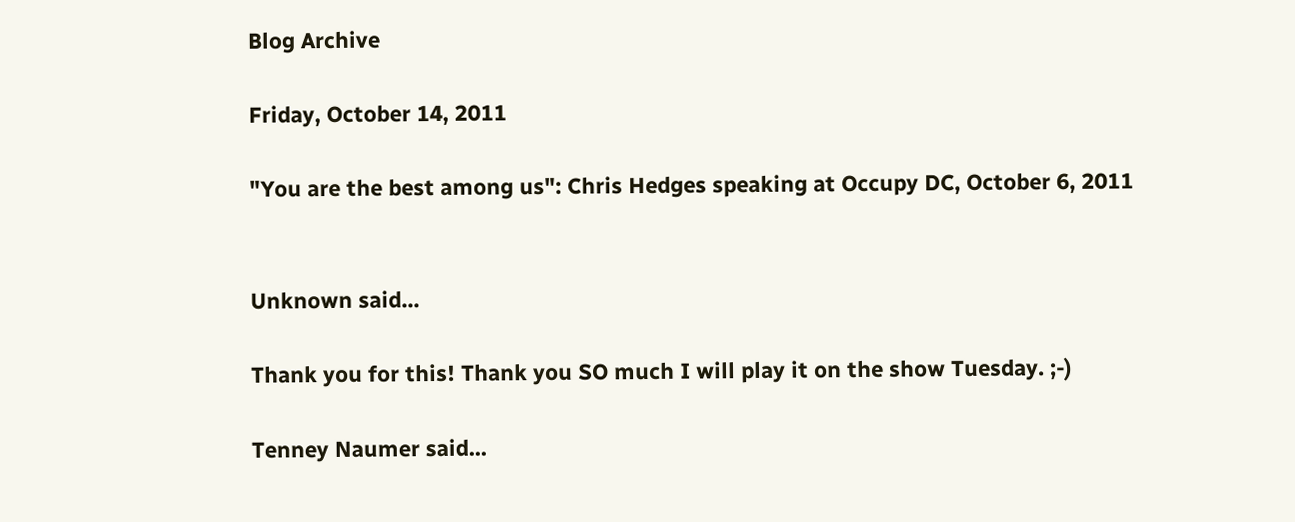Blog Archive

Friday, October 14, 2011

"You are the best among us": Chris Hedges speaking at Occupy DC, October 6, 2011


Unknown said...

Thank you for this! Thank you SO much I will play it on the show Tuesday. ;-)

Tenney Naumer said...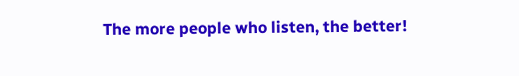The more people who listen, the better!